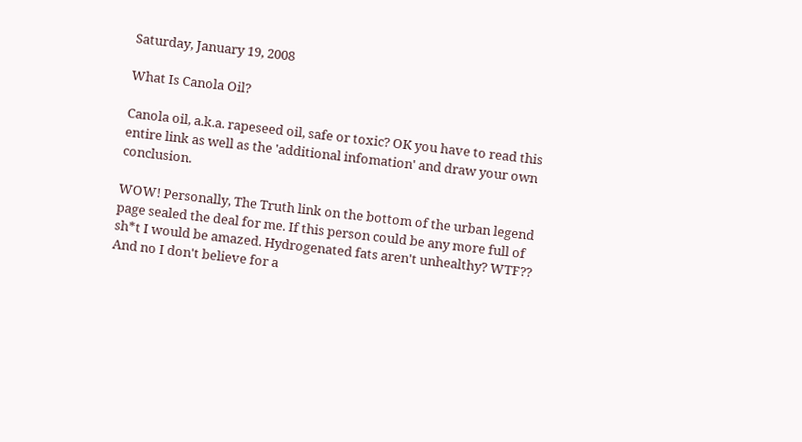Saturday, January 19, 2008

What Is Canola Oil?

Canola oil, a.k.a. rapeseed oil, safe or toxic? OK you have to read this entire link as well as the 'additional infomation' and draw your own conclusion.

WOW! Personally, The Truth link on the bottom of the urban legend page sealed the deal for me. If this person could be any more full of sh*t I would be amazed. Hydrogenated fats aren't unhealthy? WTF?? And no I don't believe for a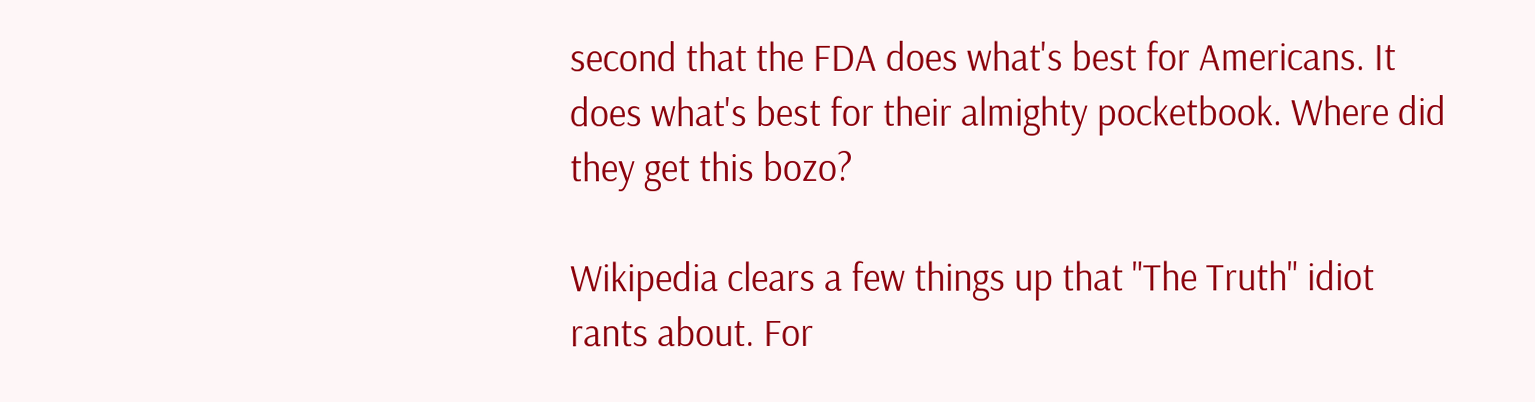second that the FDA does what's best for Americans. It does what's best for their almighty pocketbook. Where did they get this bozo?

Wikipedia clears a few things up that "The Truth" idiot rants about. For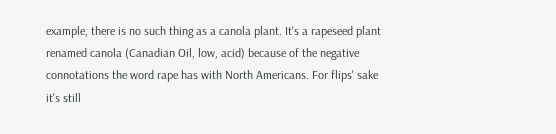example, there is no such thing as a canola plant. It's a rapeseed plant renamed canola (Canadian Oil, low, acid) because of the negative connotations the word rape has with North Americans. For flips' sake it's still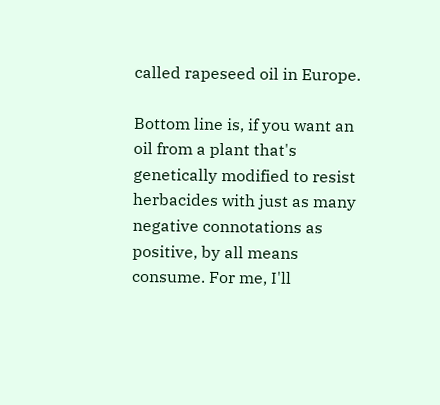called rapeseed oil in Europe.

Bottom line is, if you want an oil from a plant that's genetically modified to resist herbacides with just as many negative connotations as positive, by all means consume. For me, I'll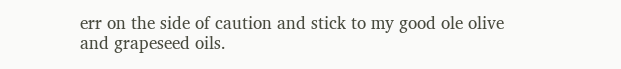err on the side of caution and stick to my good ole olive and grapeseed oils.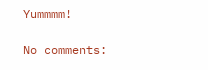Yummmm!

No comments: